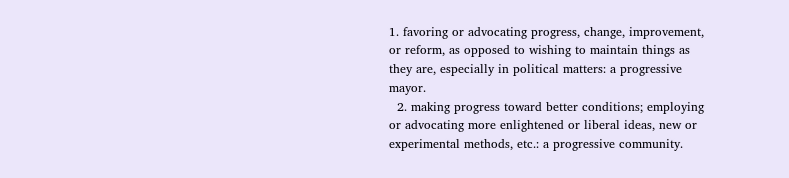1. favoring or advocating progress, change, improvement, or reform, as opposed to wishing to maintain things as they are, especially in political matters: a progressive mayor.
  2. making progress toward better conditions; employing or advocating more enlightened or liberal ideas, new or experimental methods, etc.: a progressive community.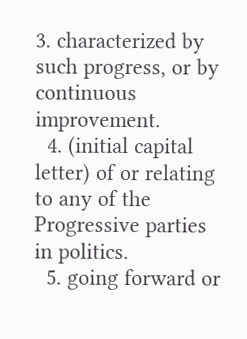3. characterized by such progress, or by continuous improvement.
  4. (initial capital letter) of or relating to any of the Progressive parties in politics.
  5. going forward or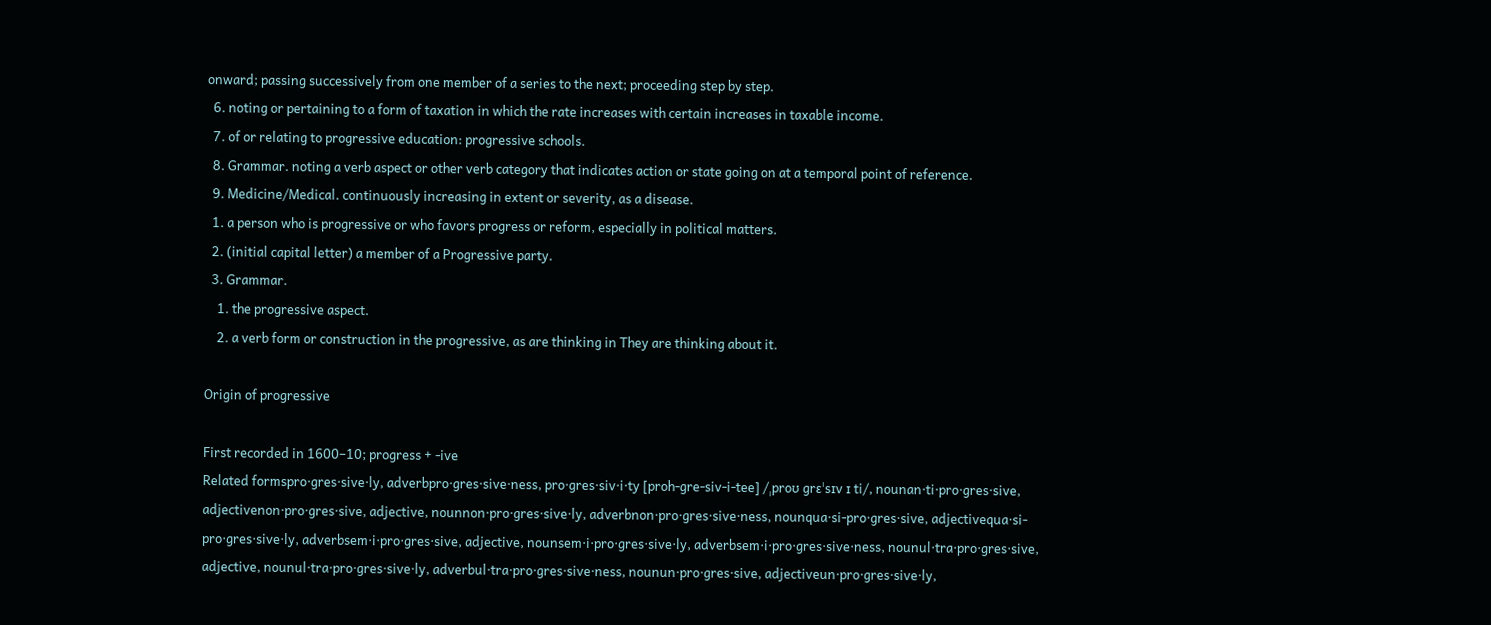onward; passing successively from one member of a series to the next; proceeding step by step.
  6. noting or pertaining to a form of taxation in which the rate increases with certain increases in taxable income.
  7. of or relating to progressive education: progressive schools.
  8. Grammar. noting a verb aspect or other verb category that indicates action or state going on at a temporal point of reference.
  9. Medicine/Medical. continuously increasing in extent or severity, as a disease.
  1. a person who is progressive or who favors progress or reform, especially in political matters.
  2. (initial capital letter) a member of a Progressive party.
  3. Grammar.
    1. the progressive aspect.
    2. a verb form or construction in the progressive, as are thinking in They are thinking about it.

Origin of progressive

First recorded in 1600–10; progress + -ive
Related formspro·gres·sive·ly, adverbpro·gres·sive·ness, pro·gres·siv·i·ty [proh-gre-siv-i-tee] /ˌproʊ grɛˈsɪv ɪ ti/, nounan·ti·pro·gres·sive, adjectivenon·pro·gres·sive, adjective, nounnon·pro·gres·sive·ly, adverbnon·pro·gres·sive·ness, nounqua·si-pro·gres·sive, adjectivequa·si-pro·gres·sive·ly, adverbsem·i·pro·gres·sive, adjective, nounsem·i·pro·gres·sive·ly, adverbsem·i·pro·gres·sive·ness, nounul·tra·pro·gres·sive, adjective, nounul·tra·pro·gres·sive·ly, adverbul·tra·pro·gres·sive·ness, nounun·pro·gres·sive, adjectiveun·pro·gres·sive·ly,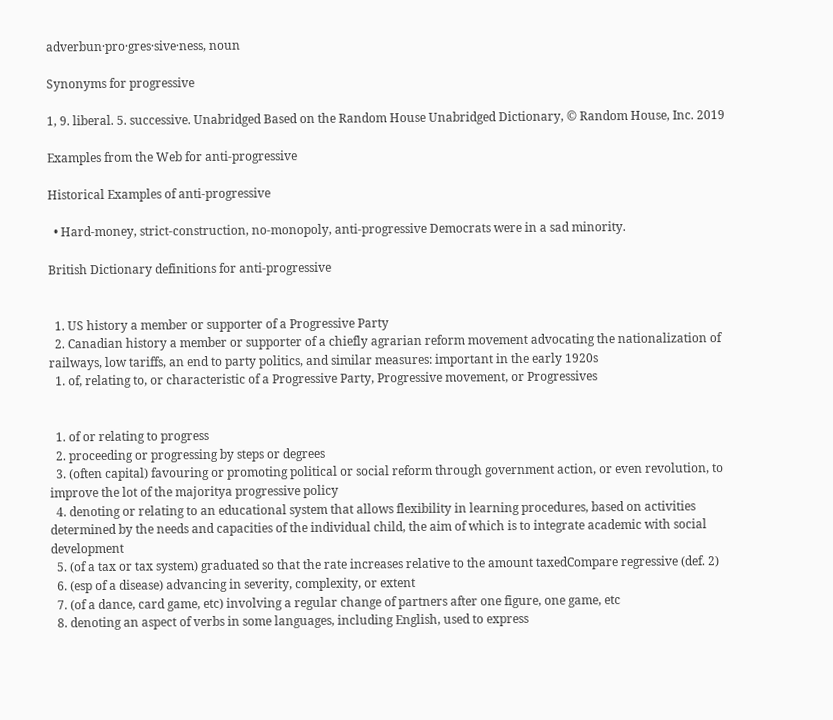adverbun·pro·gres·sive·ness, noun

Synonyms for progressive

1, 9. liberal. 5. successive. Unabridged Based on the Random House Unabridged Dictionary, © Random House, Inc. 2019

Examples from the Web for anti-progressive

Historical Examples of anti-progressive

  • Hard-money, strict-construction, no-monopoly, anti-progressive Democrats were in a sad minority.

British Dictionary definitions for anti-progressive


  1. US history a member or supporter of a Progressive Party
  2. Canadian history a member or supporter of a chiefly agrarian reform movement advocating the nationalization of railways, low tariffs, an end to party politics, and similar measures: important in the early 1920s
  1. of, relating to, or characteristic of a Progressive Party, Progressive movement, or Progressives


  1. of or relating to progress
  2. proceeding or progressing by steps or degrees
  3. (often capital) favouring or promoting political or social reform through government action, or even revolution, to improve the lot of the majoritya progressive policy
  4. denoting or relating to an educational system that allows flexibility in learning procedures, based on activities determined by the needs and capacities of the individual child, the aim of which is to integrate academic with social development
  5. (of a tax or tax system) graduated so that the rate increases relative to the amount taxedCompare regressive (def. 2)
  6. (esp of a disease) advancing in severity, complexity, or extent
  7. (of a dance, card game, etc) involving a regular change of partners after one figure, one game, etc
  8. denoting an aspect of verbs in some languages, including English, used to express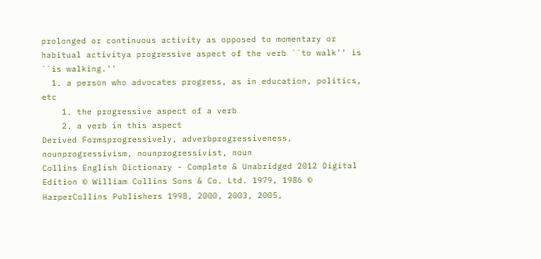prolonged or continuous activity as opposed to momentary or habitual activitya progressive aspect of the verb ``to walk'' is ``is walking.''
  1. a person who advocates progress, as in education, politics, etc
    1. the progressive aspect of a verb
    2. a verb in this aspect
Derived Formsprogressively, adverbprogressiveness, nounprogressivism, nounprogressivist, noun
Collins English Dictionary - Complete & Unabridged 2012 Digital Edition © William Collins Sons & Co. Ltd. 1979, 1986 © HarperCollins Publishers 1998, 2000, 2003, 2005,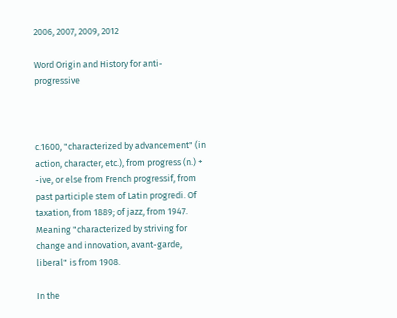2006, 2007, 2009, 2012

Word Origin and History for anti-progressive



c.1600, "characterized by advancement" (in action, character, etc.), from progress (n.) + -ive, or else from French progressif, from past participle stem of Latin progredi. Of taxation, from 1889; of jazz, from 1947. Meaning "characterized by striving for change and innovation, avant-garde, liberal" is from 1908.

In the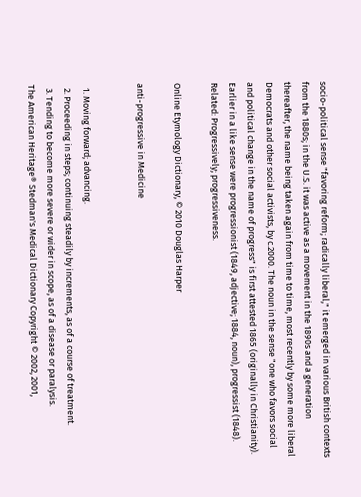socio-political sense "favoring reform; radically liberal," it emerged in various British contexts from the 1880s; in the U.S. it was active as a movement in the 1890s and a generation thereafter, the name being taken again from time to time, most recently by some more liberal Democrats and other social activists, by c.2000. The noun in the sense "one who favors social and political change in the name of progress" is first attested 1865 (originally in Christianity). Earlier in a like sense were progressionist (1849, adjective; 1884, noun), progressist (1848). Related: Progressively; progressiveness.

Online Etymology Dictionary, © 2010 Douglas Harper

anti-progressive in Medicine


  1. Moving forward; advancing.
  2. Proceeding in steps; continuing steadily by increments, as of a course of treatment.
  3. Tending to become more severe or wider in scope, as of a disease or paralysis.
The American Heritage® Stedman's Medical Dictionary Copyright © 2002, 2001,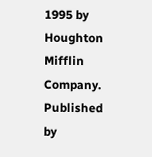1995 by Houghton Mifflin Company. Published by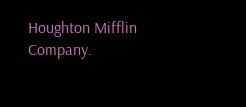Houghton Mifflin Company.